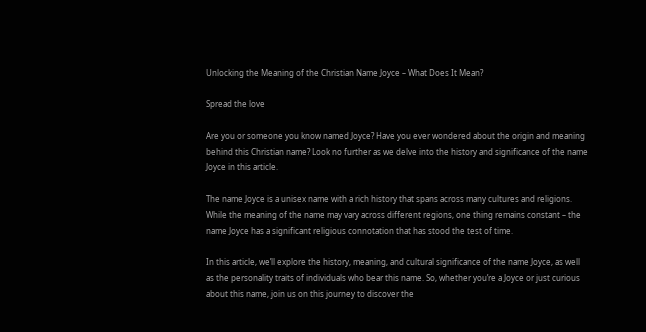Unlocking the Meaning of the Christian Name Joyce – What Does It Mean?

Spread the love

Are you or someone you know named Joyce? Have you ever wondered about the origin and meaning behind this Christian name? Look no further as we delve into the history and significance of the name Joyce in this article.

The name Joyce is a unisex name with a rich history that spans across many cultures and religions. While the meaning of the name may vary across different regions, one thing remains constant – the name Joyce has a significant religious connotation that has stood the test of time.

In this article, we’ll explore the history, meaning, and cultural significance of the name Joyce, as well as the personality traits of individuals who bear this name. So, whether you’re a Joyce or just curious about this name, join us on this journey to discover the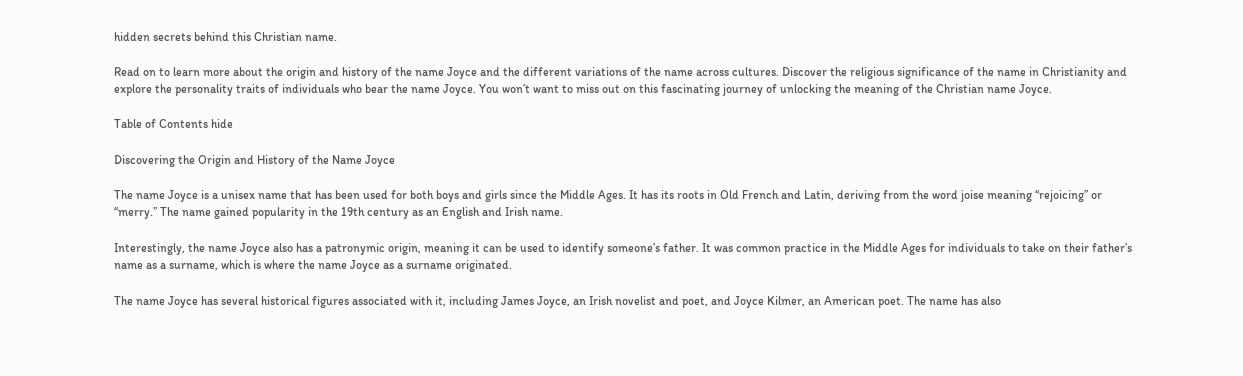hidden secrets behind this Christian name.

Read on to learn more about the origin and history of the name Joyce and the different variations of the name across cultures. Discover the religious significance of the name in Christianity and explore the personality traits of individuals who bear the name Joyce. You won’t want to miss out on this fascinating journey of unlocking the meaning of the Christian name Joyce.

Table of Contents hide

Discovering the Origin and History of the Name Joyce

The name Joyce is a unisex name that has been used for both boys and girls since the Middle Ages. It has its roots in Old French and Latin, deriving from the word joise meaning “rejoicing” or “merry.” The name gained popularity in the 19th century as an English and Irish name.

Interestingly, the name Joyce also has a patronymic origin, meaning it can be used to identify someone’s father. It was common practice in the Middle Ages for individuals to take on their father’s name as a surname, which is where the name Joyce as a surname originated.

The name Joyce has several historical figures associated with it, including James Joyce, an Irish novelist and poet, and Joyce Kilmer, an American poet. The name has also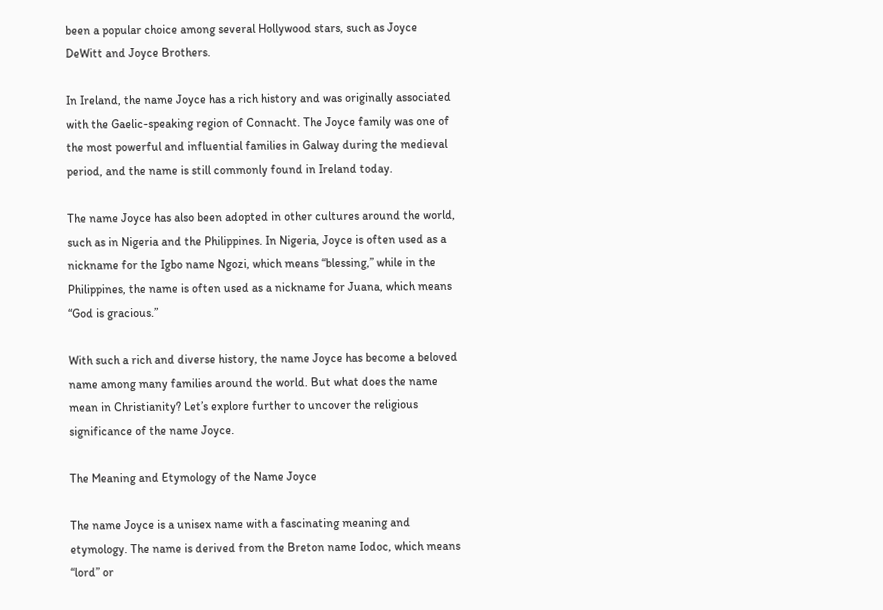been a popular choice among several Hollywood stars, such as Joyce DeWitt and Joyce Brothers.

In Ireland, the name Joyce has a rich history and was originally associated with the Gaelic-speaking region of Connacht. The Joyce family was one of the most powerful and influential families in Galway during the medieval period, and the name is still commonly found in Ireland today.

The name Joyce has also been adopted in other cultures around the world, such as in Nigeria and the Philippines. In Nigeria, Joyce is often used as a nickname for the Igbo name Ngozi, which means “blessing,” while in the Philippines, the name is often used as a nickname for Juana, which means “God is gracious.”

With such a rich and diverse history, the name Joyce has become a beloved name among many families around the world. But what does the name mean in Christianity? Let’s explore further to uncover the religious significance of the name Joyce.

The Meaning and Etymology of the Name Joyce

The name Joyce is a unisex name with a fascinating meaning and etymology. The name is derived from the Breton name Iodoc, which means “lord” or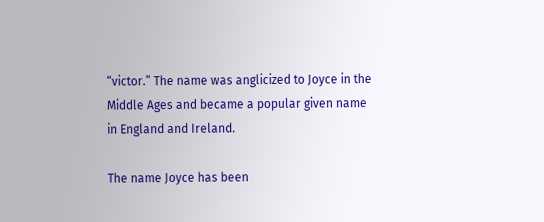“victor.” The name was anglicized to Joyce in the Middle Ages and became a popular given name in England and Ireland.

The name Joyce has been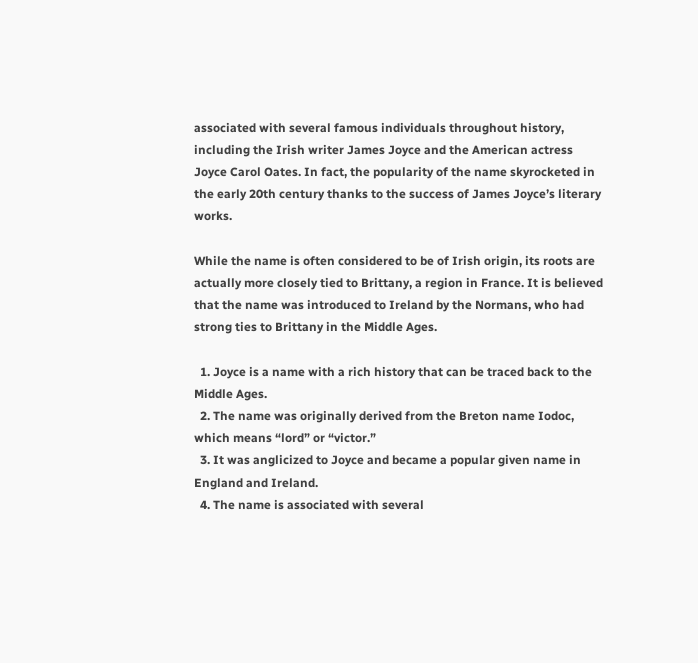associated with several famous individuals throughout history, including the Irish writer James Joyce and the American actress Joyce Carol Oates. In fact, the popularity of the name skyrocketed in the early 20th century thanks to the success of James Joyce’s literary works.

While the name is often considered to be of Irish origin, its roots are actually more closely tied to Brittany, a region in France. It is believed that the name was introduced to Ireland by the Normans, who had strong ties to Brittany in the Middle Ages.

  1. Joyce is a name with a rich history that can be traced back to the Middle Ages.
  2. The name was originally derived from the Breton name Iodoc, which means “lord” or “victor.”
  3. It was anglicized to Joyce and became a popular given name in England and Ireland.
  4. The name is associated with several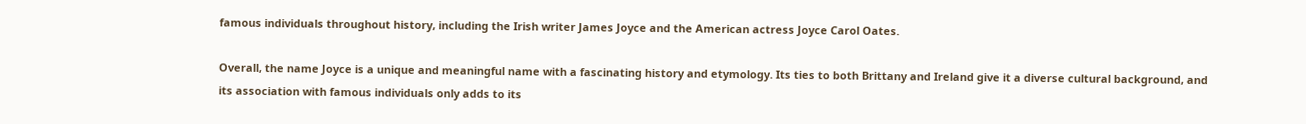famous individuals throughout history, including the Irish writer James Joyce and the American actress Joyce Carol Oates.

Overall, the name Joyce is a unique and meaningful name with a fascinating history and etymology. Its ties to both Brittany and Ireland give it a diverse cultural background, and its association with famous individuals only adds to its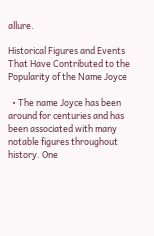allure.

Historical Figures and Events That Have Contributed to the Popularity of the Name Joyce

  • The name Joyce has been around for centuries and has been associated with many notable figures throughout history. One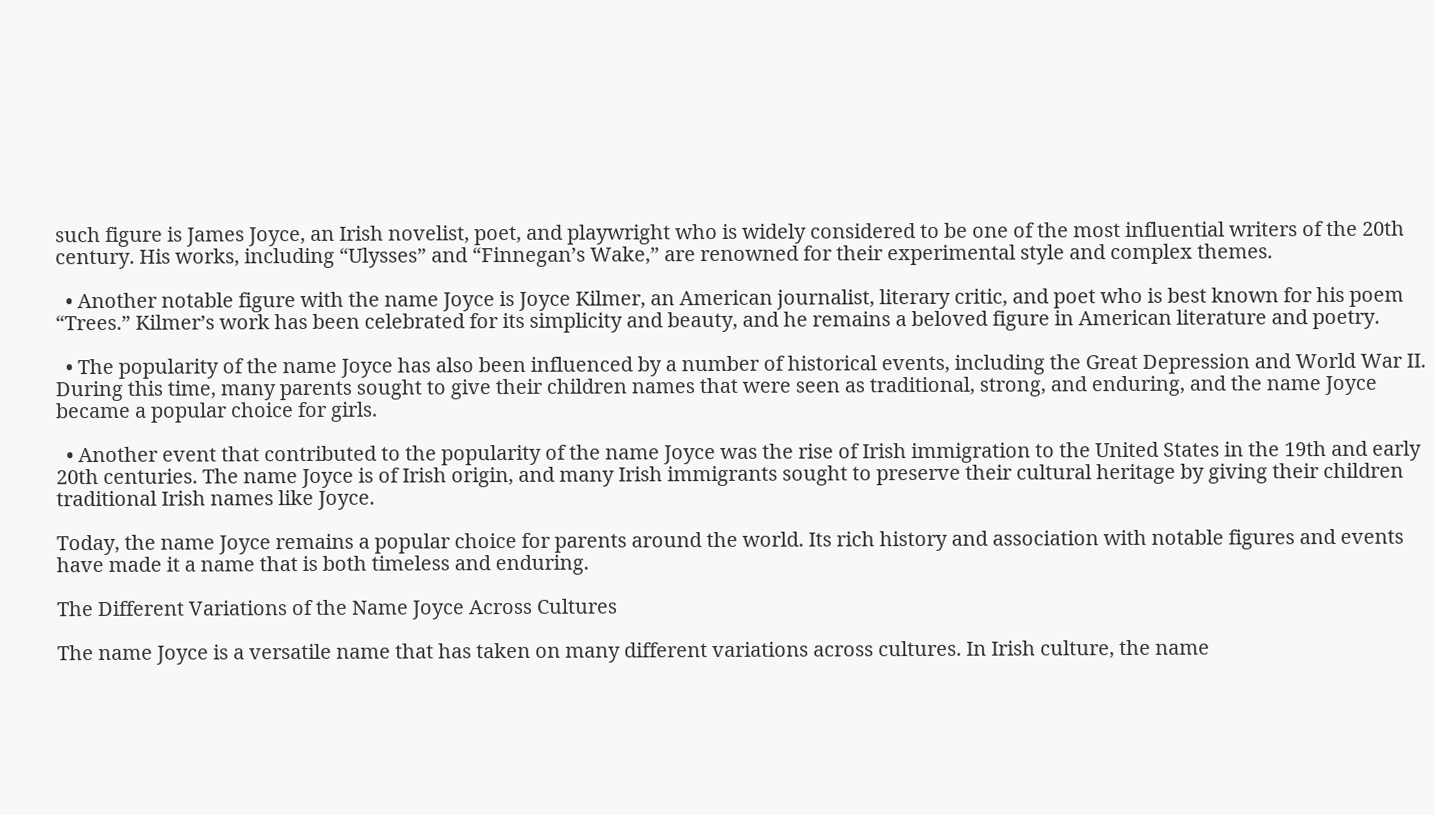such figure is James Joyce, an Irish novelist, poet, and playwright who is widely considered to be one of the most influential writers of the 20th century. His works, including “Ulysses” and “Finnegan’s Wake,” are renowned for their experimental style and complex themes.

  • Another notable figure with the name Joyce is Joyce Kilmer, an American journalist, literary critic, and poet who is best known for his poem “Trees.” Kilmer’s work has been celebrated for its simplicity and beauty, and he remains a beloved figure in American literature and poetry.

  • The popularity of the name Joyce has also been influenced by a number of historical events, including the Great Depression and World War II. During this time, many parents sought to give their children names that were seen as traditional, strong, and enduring, and the name Joyce became a popular choice for girls.

  • Another event that contributed to the popularity of the name Joyce was the rise of Irish immigration to the United States in the 19th and early 20th centuries. The name Joyce is of Irish origin, and many Irish immigrants sought to preserve their cultural heritage by giving their children traditional Irish names like Joyce.

Today, the name Joyce remains a popular choice for parents around the world. Its rich history and association with notable figures and events have made it a name that is both timeless and enduring.

The Different Variations of the Name Joyce Across Cultures

The name Joyce is a versatile name that has taken on many different variations across cultures. In Irish culture, the name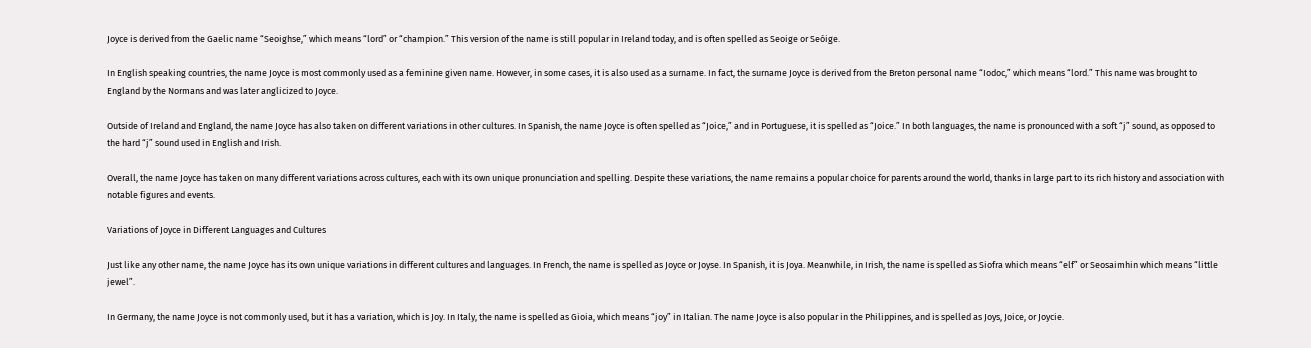Joyce is derived from the Gaelic name “Seoighse,” which means “lord” or “champion.” This version of the name is still popular in Ireland today, and is often spelled as Seoige or Seóige.

In English speaking countries, the name Joyce is most commonly used as a feminine given name. However, in some cases, it is also used as a surname. In fact, the surname Joyce is derived from the Breton personal name “Iodoc,” which means “lord.” This name was brought to England by the Normans and was later anglicized to Joyce.

Outside of Ireland and England, the name Joyce has also taken on different variations in other cultures. In Spanish, the name Joyce is often spelled as “Joice,” and in Portuguese, it is spelled as “Joice.” In both languages, the name is pronounced with a soft “j” sound, as opposed to the hard “j” sound used in English and Irish.

Overall, the name Joyce has taken on many different variations across cultures, each with its own unique pronunciation and spelling. Despite these variations, the name remains a popular choice for parents around the world, thanks in large part to its rich history and association with notable figures and events.

Variations of Joyce in Different Languages and Cultures

Just like any other name, the name Joyce has its own unique variations in different cultures and languages. In French, the name is spelled as Joyce or Joyse. In Spanish, it is Joya. Meanwhile, in Irish, the name is spelled as Siofra which means “elf” or Seosaimhin which means “little jewel”.

In Germany, the name Joyce is not commonly used, but it has a variation, which is Joy. In Italy, the name is spelled as Gioia, which means “joy” in Italian. The name Joyce is also popular in the Philippines, and is spelled as Joys, Joice, or Joycie.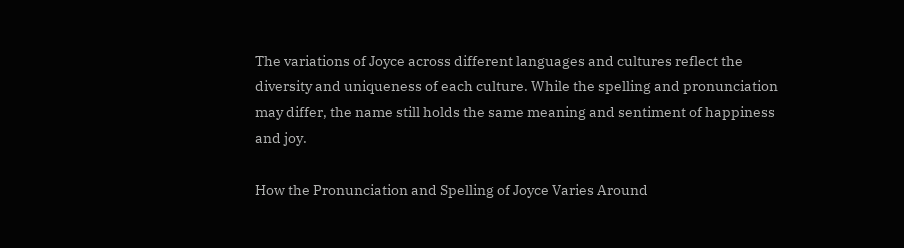The variations of Joyce across different languages and cultures reflect the diversity and uniqueness of each culture. While the spelling and pronunciation may differ, the name still holds the same meaning and sentiment of happiness and joy.

How the Pronunciation and Spelling of Joyce Varies Around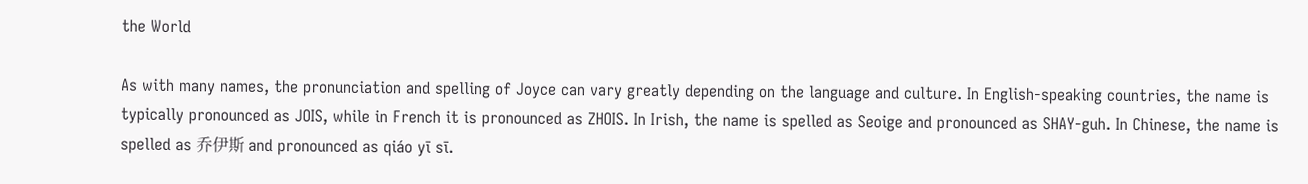the World

As with many names, the pronunciation and spelling of Joyce can vary greatly depending on the language and culture. In English-speaking countries, the name is typically pronounced as JOIS, while in French it is pronounced as ZHOIS. In Irish, the name is spelled as Seoige and pronounced as SHAY-guh. In Chinese, the name is spelled as 乔伊斯 and pronounced as qiáo yī sī.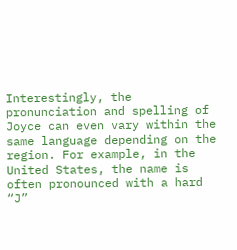Interestingly, the pronunciation and spelling of Joyce can even vary within the same language depending on the region. For example, in the United States, the name is often pronounced with a hard “J”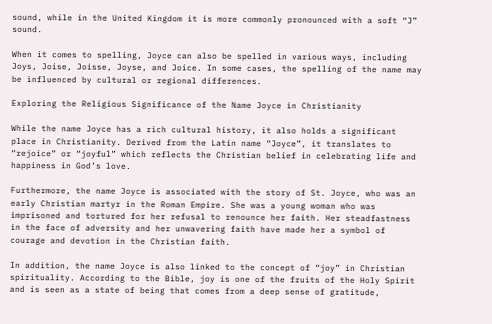sound, while in the United Kingdom it is more commonly pronounced with a soft “J” sound.

When it comes to spelling, Joyce can also be spelled in various ways, including Joys, Joise, Joisse, Joyse, and Joice. In some cases, the spelling of the name may be influenced by cultural or regional differences.

Exploring the Religious Significance of the Name Joyce in Christianity

While the name Joyce has a rich cultural history, it also holds a significant place in Christianity. Derived from the Latin name “Joyce”, it translates to “rejoice” or “joyful” which reflects the Christian belief in celebrating life and happiness in God’s love.

Furthermore, the name Joyce is associated with the story of St. Joyce, who was an early Christian martyr in the Roman Empire. She was a young woman who was imprisoned and tortured for her refusal to renounce her faith. Her steadfastness in the face of adversity and her unwavering faith have made her a symbol of courage and devotion in the Christian faith.

In addition, the name Joyce is also linked to the concept of “joy” in Christian spirituality. According to the Bible, joy is one of the fruits of the Holy Spirit and is seen as a state of being that comes from a deep sense of gratitude,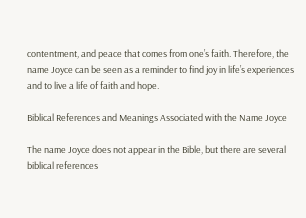contentment, and peace that comes from one’s faith. Therefore, the name Joyce can be seen as a reminder to find joy in life’s experiences and to live a life of faith and hope.

Biblical References and Meanings Associated with the Name Joyce

The name Joyce does not appear in the Bible, but there are several biblical references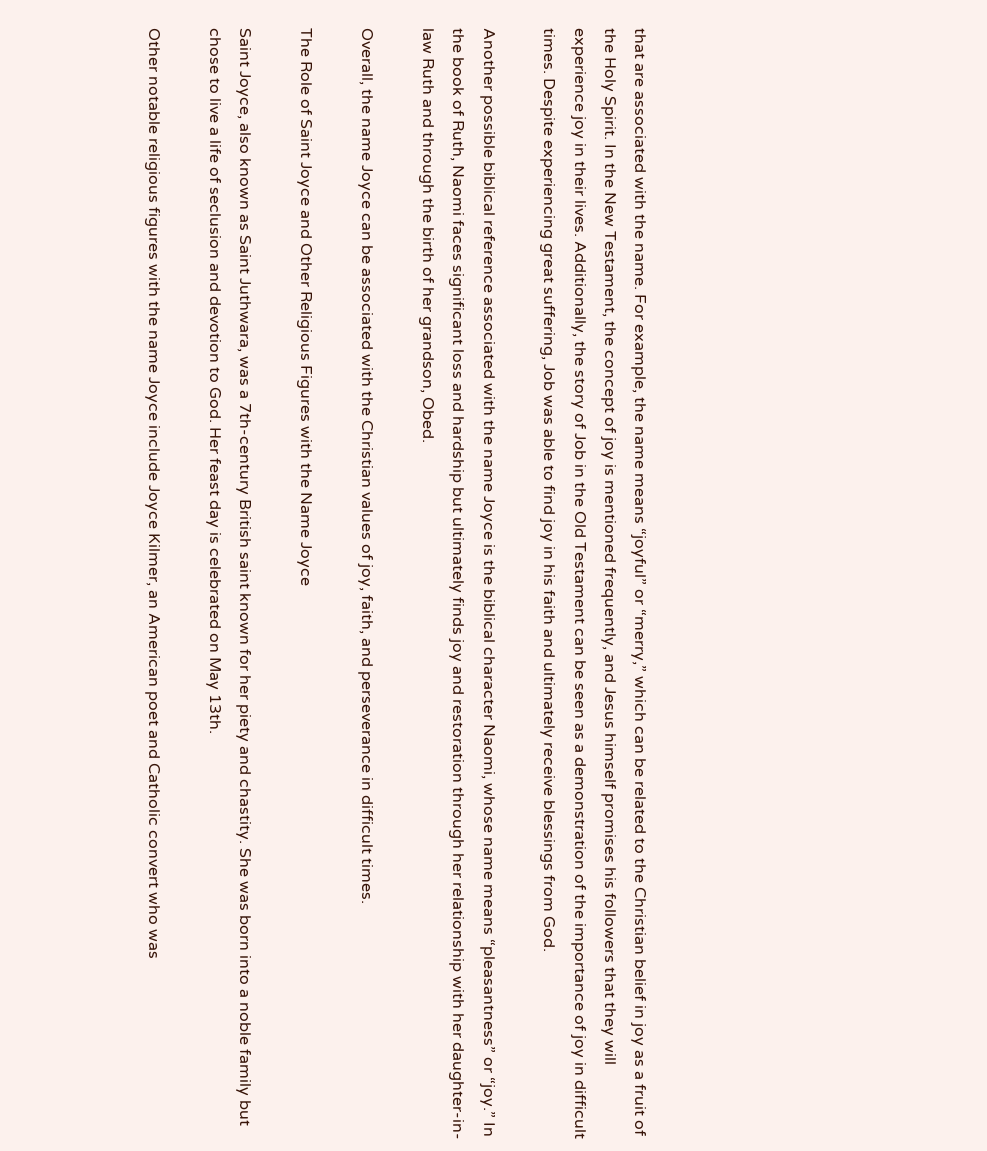that are associated with the name. For example, the name means “joyful” or “merry,” which can be related to the Christian belief in joy as a fruit of the Holy Spirit. In the New Testament, the concept of joy is mentioned frequently, and Jesus himself promises his followers that they will experience joy in their lives. Additionally, the story of Job in the Old Testament can be seen as a demonstration of the importance of joy in difficult times. Despite experiencing great suffering, Job was able to find joy in his faith and ultimately receive blessings from God.

Another possible biblical reference associated with the name Joyce is the biblical character Naomi, whose name means “pleasantness” or “joy.” In the book of Ruth, Naomi faces significant loss and hardship but ultimately finds joy and restoration through her relationship with her daughter-in-law Ruth and through the birth of her grandson, Obed.

Overall, the name Joyce can be associated with the Christian values of joy, faith, and perseverance in difficult times.

The Role of Saint Joyce and Other Religious Figures with the Name Joyce

Saint Joyce, also known as Saint Juthwara, was a 7th-century British saint known for her piety and chastity. She was born into a noble family but chose to live a life of seclusion and devotion to God. Her feast day is celebrated on May 13th.

Other notable religious figures with the name Joyce include Joyce Kilmer, an American poet and Catholic convert who was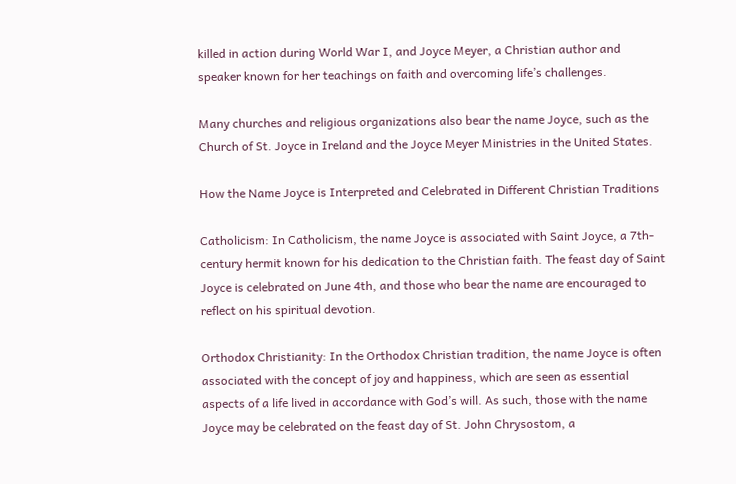killed in action during World War I, and Joyce Meyer, a Christian author and speaker known for her teachings on faith and overcoming life’s challenges.

Many churches and religious organizations also bear the name Joyce, such as the Church of St. Joyce in Ireland and the Joyce Meyer Ministries in the United States.

How the Name Joyce is Interpreted and Celebrated in Different Christian Traditions

Catholicism: In Catholicism, the name Joyce is associated with Saint Joyce, a 7th-century hermit known for his dedication to the Christian faith. The feast day of Saint Joyce is celebrated on June 4th, and those who bear the name are encouraged to reflect on his spiritual devotion.

Orthodox Christianity: In the Orthodox Christian tradition, the name Joyce is often associated with the concept of joy and happiness, which are seen as essential aspects of a life lived in accordance with God’s will. As such, those with the name Joyce may be celebrated on the feast day of St. John Chrysostom, a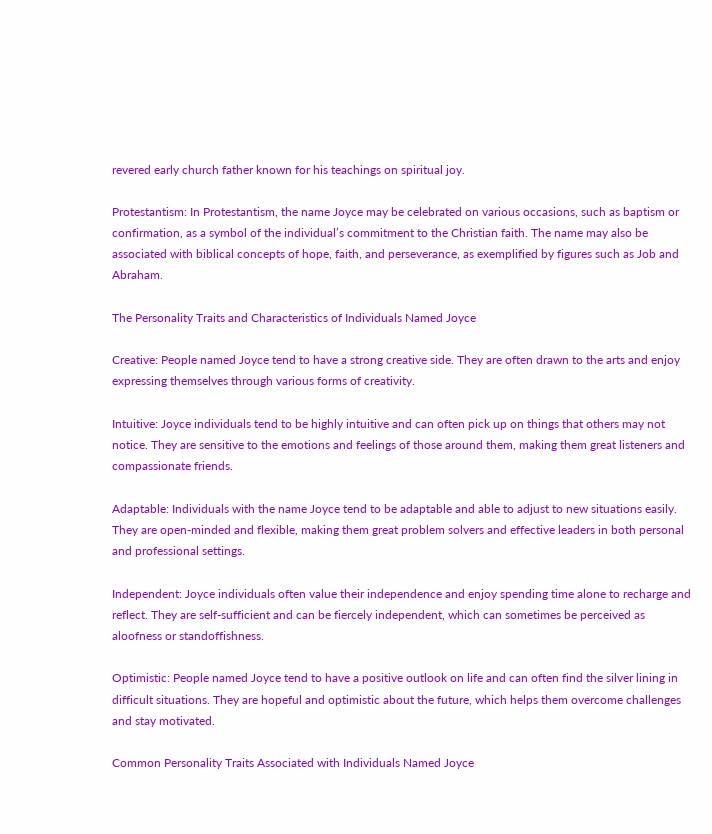revered early church father known for his teachings on spiritual joy.

Protestantism: In Protestantism, the name Joyce may be celebrated on various occasions, such as baptism or confirmation, as a symbol of the individual’s commitment to the Christian faith. The name may also be associated with biblical concepts of hope, faith, and perseverance, as exemplified by figures such as Job and Abraham.

The Personality Traits and Characteristics of Individuals Named Joyce

Creative: People named Joyce tend to have a strong creative side. They are often drawn to the arts and enjoy expressing themselves through various forms of creativity.

Intuitive: Joyce individuals tend to be highly intuitive and can often pick up on things that others may not notice. They are sensitive to the emotions and feelings of those around them, making them great listeners and compassionate friends.

Adaptable: Individuals with the name Joyce tend to be adaptable and able to adjust to new situations easily. They are open-minded and flexible, making them great problem solvers and effective leaders in both personal and professional settings.

Independent: Joyce individuals often value their independence and enjoy spending time alone to recharge and reflect. They are self-sufficient and can be fiercely independent, which can sometimes be perceived as aloofness or standoffishness.

Optimistic: People named Joyce tend to have a positive outlook on life and can often find the silver lining in difficult situations. They are hopeful and optimistic about the future, which helps them overcome challenges and stay motivated.

Common Personality Traits Associated with Individuals Named Joyce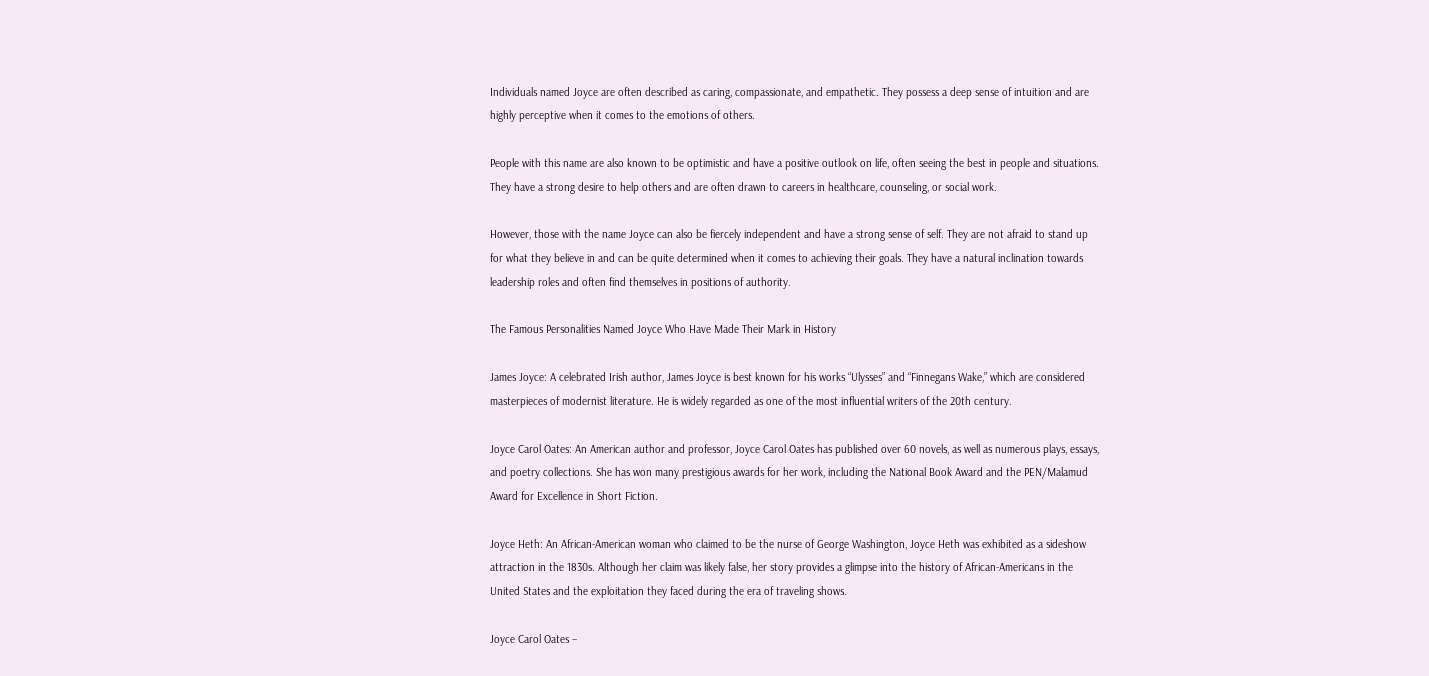Individuals named Joyce are often described as caring, compassionate, and empathetic. They possess a deep sense of intuition and are highly perceptive when it comes to the emotions of others.

People with this name are also known to be optimistic and have a positive outlook on life, often seeing the best in people and situations. They have a strong desire to help others and are often drawn to careers in healthcare, counseling, or social work.

However, those with the name Joyce can also be fiercely independent and have a strong sense of self. They are not afraid to stand up for what they believe in and can be quite determined when it comes to achieving their goals. They have a natural inclination towards leadership roles and often find themselves in positions of authority.

The Famous Personalities Named Joyce Who Have Made Their Mark in History

James Joyce: A celebrated Irish author, James Joyce is best known for his works “Ulysses” and “Finnegans Wake,” which are considered masterpieces of modernist literature. He is widely regarded as one of the most influential writers of the 20th century.

Joyce Carol Oates: An American author and professor, Joyce Carol Oates has published over 60 novels, as well as numerous plays, essays, and poetry collections. She has won many prestigious awards for her work, including the National Book Award and the PEN/Malamud Award for Excellence in Short Fiction.

Joyce Heth: An African-American woman who claimed to be the nurse of George Washington, Joyce Heth was exhibited as a sideshow attraction in the 1830s. Although her claim was likely false, her story provides a glimpse into the history of African-Americans in the United States and the exploitation they faced during the era of traveling shows.

Joyce Carol Oates –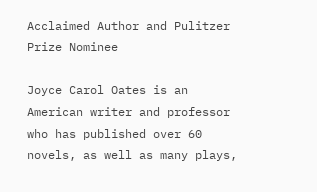Acclaimed Author and Pulitzer Prize Nominee

Joyce Carol Oates is an American writer and professor who has published over 60 novels, as well as many plays,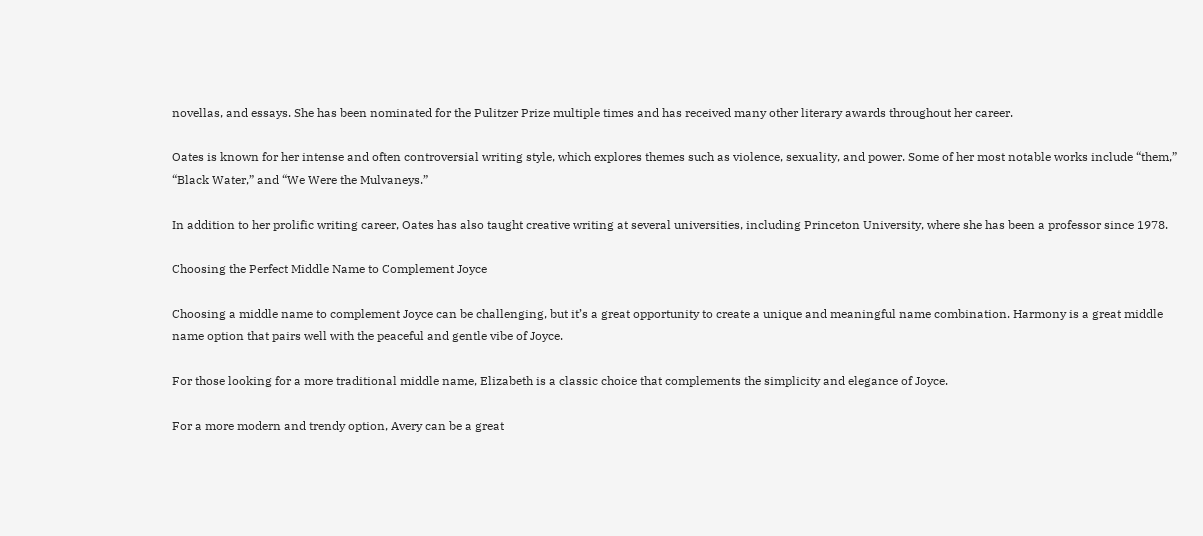novellas, and essays. She has been nominated for the Pulitzer Prize multiple times and has received many other literary awards throughout her career.

Oates is known for her intense and often controversial writing style, which explores themes such as violence, sexuality, and power. Some of her most notable works include “them,” “Black Water,” and “We Were the Mulvaneys.”

In addition to her prolific writing career, Oates has also taught creative writing at several universities, including Princeton University, where she has been a professor since 1978.

Choosing the Perfect Middle Name to Complement Joyce

Choosing a middle name to complement Joyce can be challenging, but it’s a great opportunity to create a unique and meaningful name combination. Harmony is a great middle name option that pairs well with the peaceful and gentle vibe of Joyce.

For those looking for a more traditional middle name, Elizabeth is a classic choice that complements the simplicity and elegance of Joyce.

For a more modern and trendy option, Avery can be a great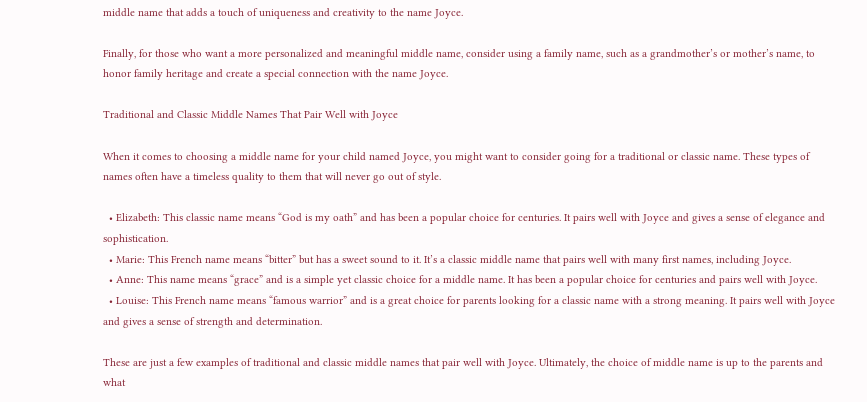middle name that adds a touch of uniqueness and creativity to the name Joyce.

Finally, for those who want a more personalized and meaningful middle name, consider using a family name, such as a grandmother’s or mother’s name, to honor family heritage and create a special connection with the name Joyce.

Traditional and Classic Middle Names That Pair Well with Joyce

When it comes to choosing a middle name for your child named Joyce, you might want to consider going for a traditional or classic name. These types of names often have a timeless quality to them that will never go out of style.

  • Elizabeth: This classic name means “God is my oath” and has been a popular choice for centuries. It pairs well with Joyce and gives a sense of elegance and sophistication.
  • Marie: This French name means “bitter” but has a sweet sound to it. It’s a classic middle name that pairs well with many first names, including Joyce.
  • Anne: This name means “grace” and is a simple yet classic choice for a middle name. It has been a popular choice for centuries and pairs well with Joyce.
  • Louise: This French name means “famous warrior” and is a great choice for parents looking for a classic name with a strong meaning. It pairs well with Joyce and gives a sense of strength and determination.

These are just a few examples of traditional and classic middle names that pair well with Joyce. Ultimately, the choice of middle name is up to the parents and what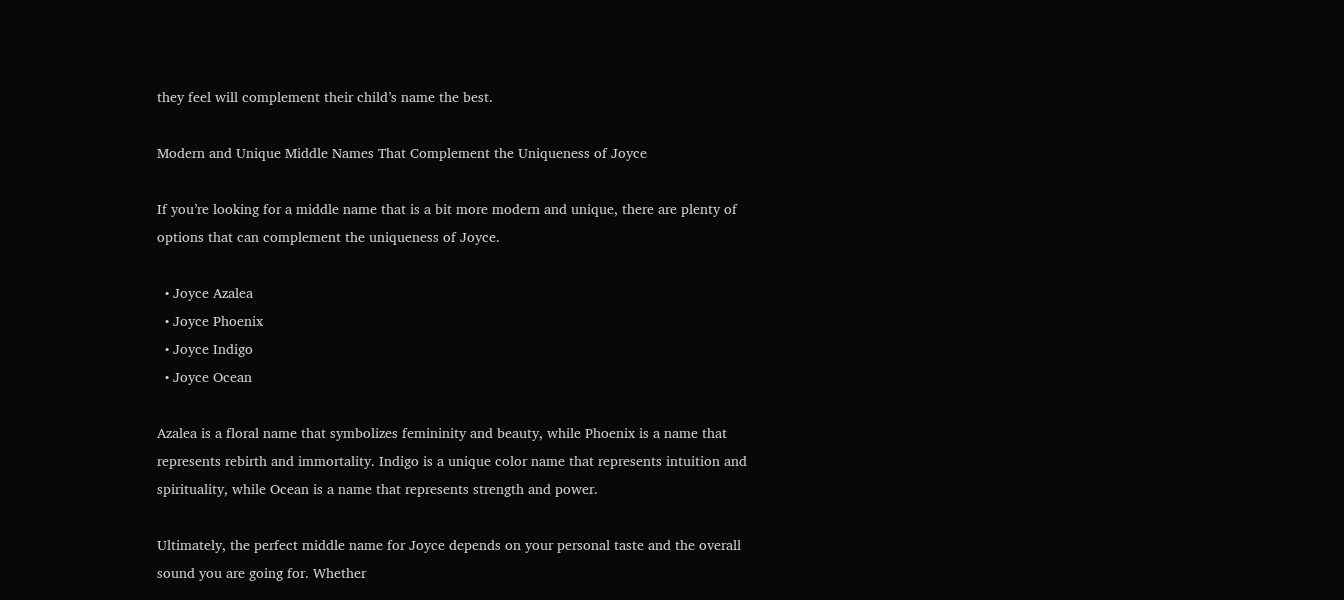they feel will complement their child’s name the best.

Modern and Unique Middle Names That Complement the Uniqueness of Joyce

If you’re looking for a middle name that is a bit more modern and unique, there are plenty of options that can complement the uniqueness of Joyce.

  • Joyce Azalea
  • Joyce Phoenix
  • Joyce Indigo
  • Joyce Ocean

Azalea is a floral name that symbolizes femininity and beauty, while Phoenix is a name that represents rebirth and immortality. Indigo is a unique color name that represents intuition and spirituality, while Ocean is a name that represents strength and power.

Ultimately, the perfect middle name for Joyce depends on your personal taste and the overall sound you are going for. Whether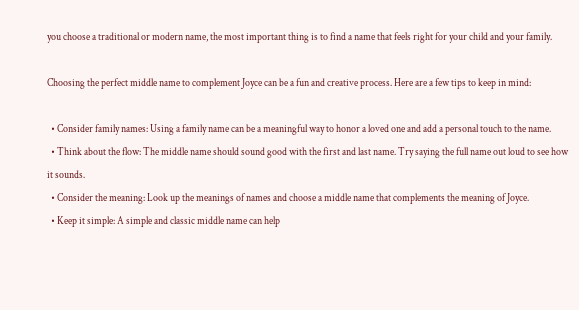you choose a traditional or modern name, the most important thing is to find a name that feels right for your child and your family.

Choosing the perfect middle name to complement Joyce can be a fun and creative process. Here are a few tips to keep in mind:

  • Consider family names: Using a family name can be a meaningful way to honor a loved one and add a personal touch to the name.
  • Think about the flow: The middle name should sound good with the first and last name. Try saying the full name out loud to see how it sounds.
  • Consider the meaning: Look up the meanings of names and choose a middle name that complements the meaning of Joyce.
  • Keep it simple: A simple and classic middle name can help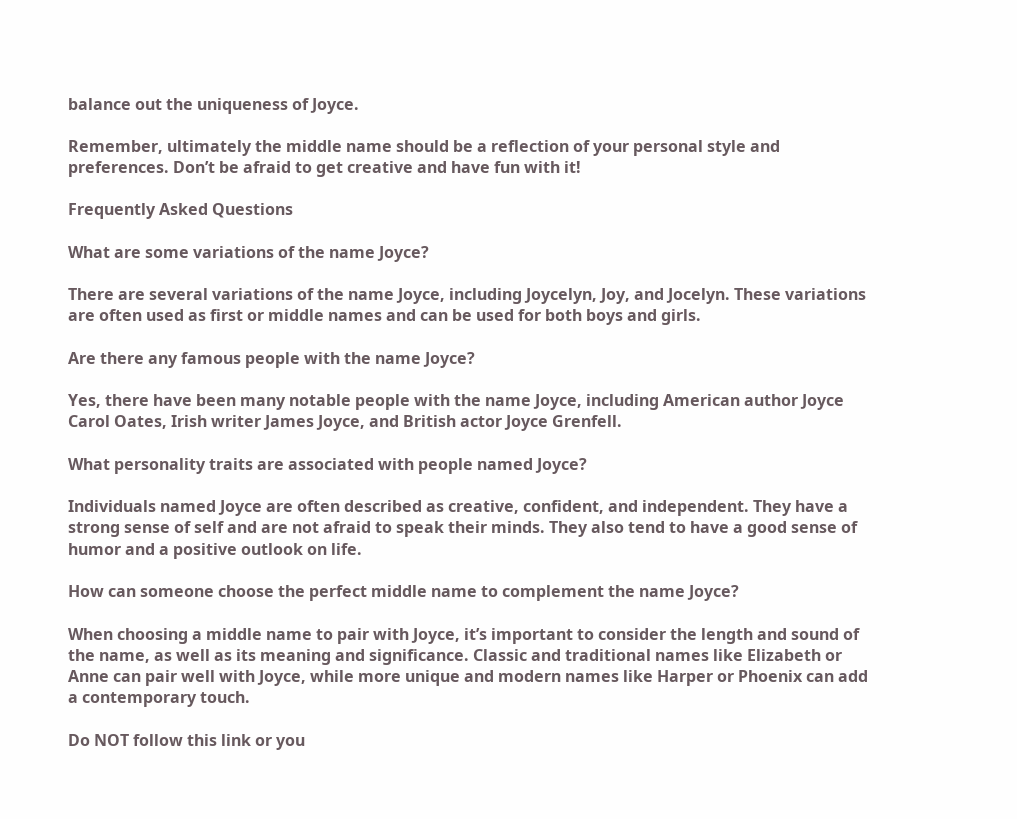balance out the uniqueness of Joyce.

Remember, ultimately the middle name should be a reflection of your personal style and preferences. Don’t be afraid to get creative and have fun with it!

Frequently Asked Questions

What are some variations of the name Joyce?

There are several variations of the name Joyce, including Joycelyn, Joy, and Jocelyn. These variations are often used as first or middle names and can be used for both boys and girls.

Are there any famous people with the name Joyce?

Yes, there have been many notable people with the name Joyce, including American author Joyce Carol Oates, Irish writer James Joyce, and British actor Joyce Grenfell.

What personality traits are associated with people named Joyce?

Individuals named Joyce are often described as creative, confident, and independent. They have a strong sense of self and are not afraid to speak their minds. They also tend to have a good sense of humor and a positive outlook on life.

How can someone choose the perfect middle name to complement the name Joyce?

When choosing a middle name to pair with Joyce, it’s important to consider the length and sound of the name, as well as its meaning and significance. Classic and traditional names like Elizabeth or Anne can pair well with Joyce, while more unique and modern names like Harper or Phoenix can add a contemporary touch.

Do NOT follow this link or you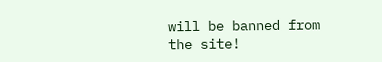will be banned from the site!